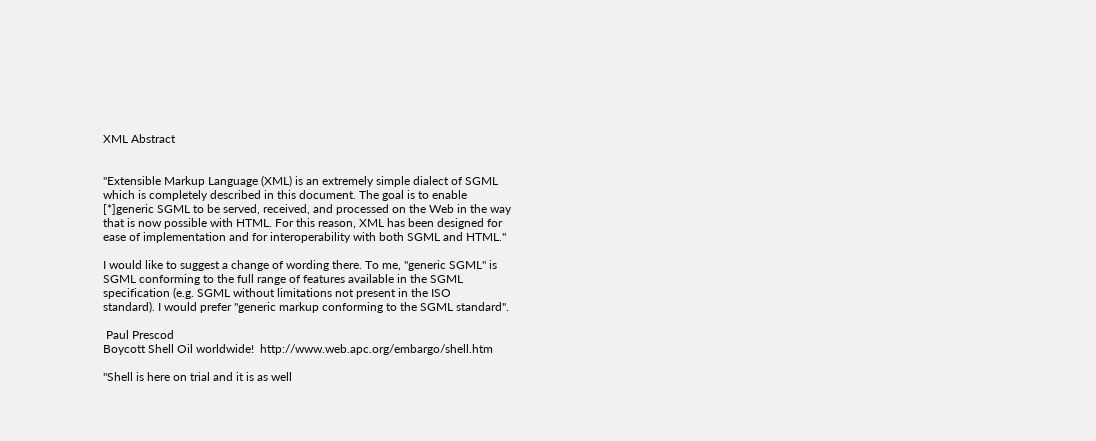XML Abstract


"Extensible Markup Language (XML) is an extremely simple dialect of SGML
which is completely described in this document. The goal is to enable
[*]generic SGML to be served, received, and processed on the Web in the way
that is now possible with HTML. For this reason, XML has been designed for
ease of implementation and for interoperability with both SGML and HTML."

I would like to suggest a change of wording there. To me, "generic SGML" is
SGML conforming to the full range of features available in the SGML
specification (e.g. SGML without limitations not present in the ISO
standard). I would prefer "generic markup conforming to the SGML standard".

 Paul Prescod
Boycott Shell Oil worldwide!  http://www.web.apc.org/embargo/shell.htm

"Shell is here on trial and it is as well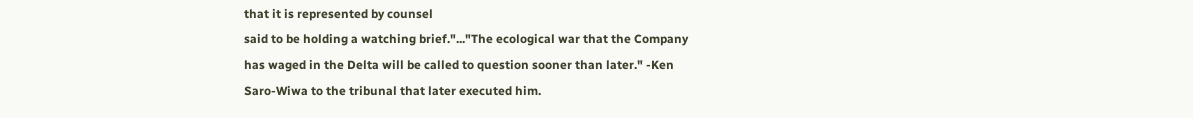that it is represented by counsel
said to be holding a watching brief."..."The ecological war that the Company
has waged in the Delta will be called to question sooner than later." -Ken
Saro-Wiwa to the tribunal that later executed him.